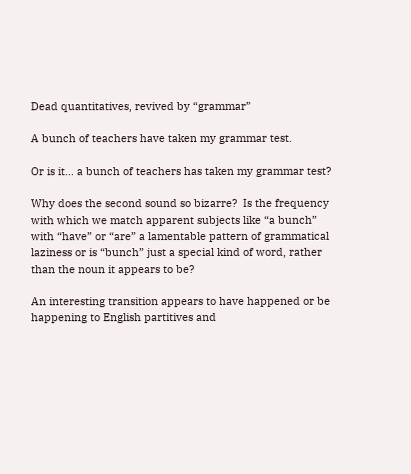Dead quantitatives, revived by “grammar”

A bunch of teachers have taken my grammar test.

Or is it… a bunch of teachers has taken my grammar test?

Why does the second sound so bizarre?  Is the frequency with which we match apparent subjects like “a bunch” with “have” or “are” a lamentable pattern of grammatical laziness or is “bunch” just a special kind of word, rather than the noun it appears to be?

An interesting transition appears to have happened or be happening to English partitives and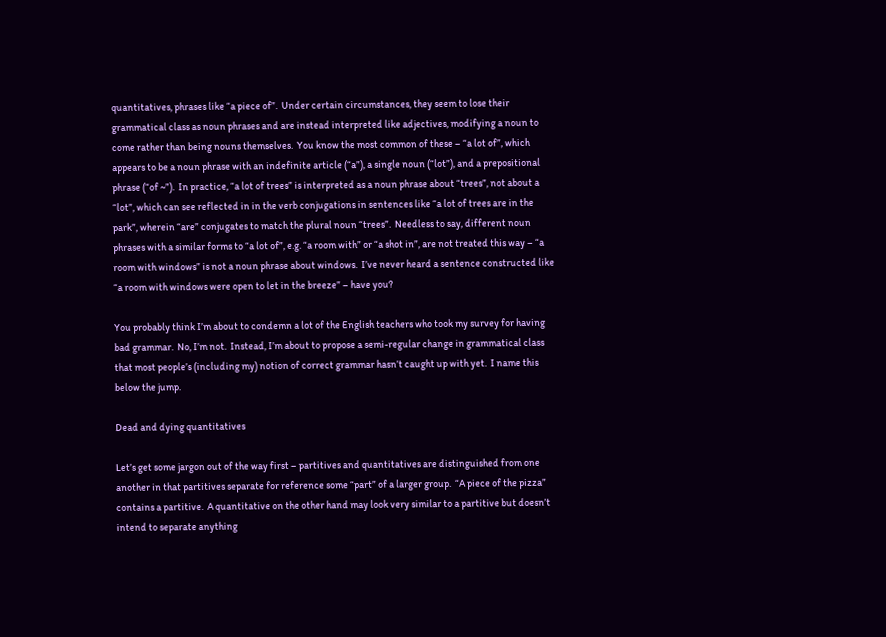quantitatives, phrases like “a piece of”.  Under certain circumstances, they seem to lose their grammatical class as noun phrases and are instead interpreted like adjectives, modifying a noun to come rather than being nouns themselves.  You know the most common of these – “a lot of”, which appears to be a noun phrase with an indefinite article (“a”), a single noun (“lot”), and a prepositional phrase (“of ~”).  In practice, “a lot of trees” is interpreted as a noun phrase about “trees”, not about a “lot”, which can see reflected in in the verb conjugations in sentences like “a lot of trees are in the park”, wherein “are” conjugates to match the plural noun “trees”.  Needless to say, different noun phrases with a similar forms to “a lot of”, e.g. “a room with” or “a shot in”, are not treated this way – “a room with windows” is not a noun phrase about windows.  I’ve never heard a sentence constructed like “a room with windows were open to let in the breeze” – have you?

You probably think I’m about to condemn a lot of the English teachers who took my survey for having bad grammar.  No, I’m not.  Instead, I’m about to propose a semi-regular change in grammatical class that most people’s (including my) notion of correct grammar hasn’t caught up with yet.  I name this below the jump.

Dead and dying quantitatives

Let’s get some jargon out of the way first – partitives and quantitatives are distinguished from one another in that partitives separate for reference some “part” of a larger group.  “A piece of the pizza” contains a partitive.  A quantitative on the other hand may look very similar to a partitive but doesn’t intend to separate anything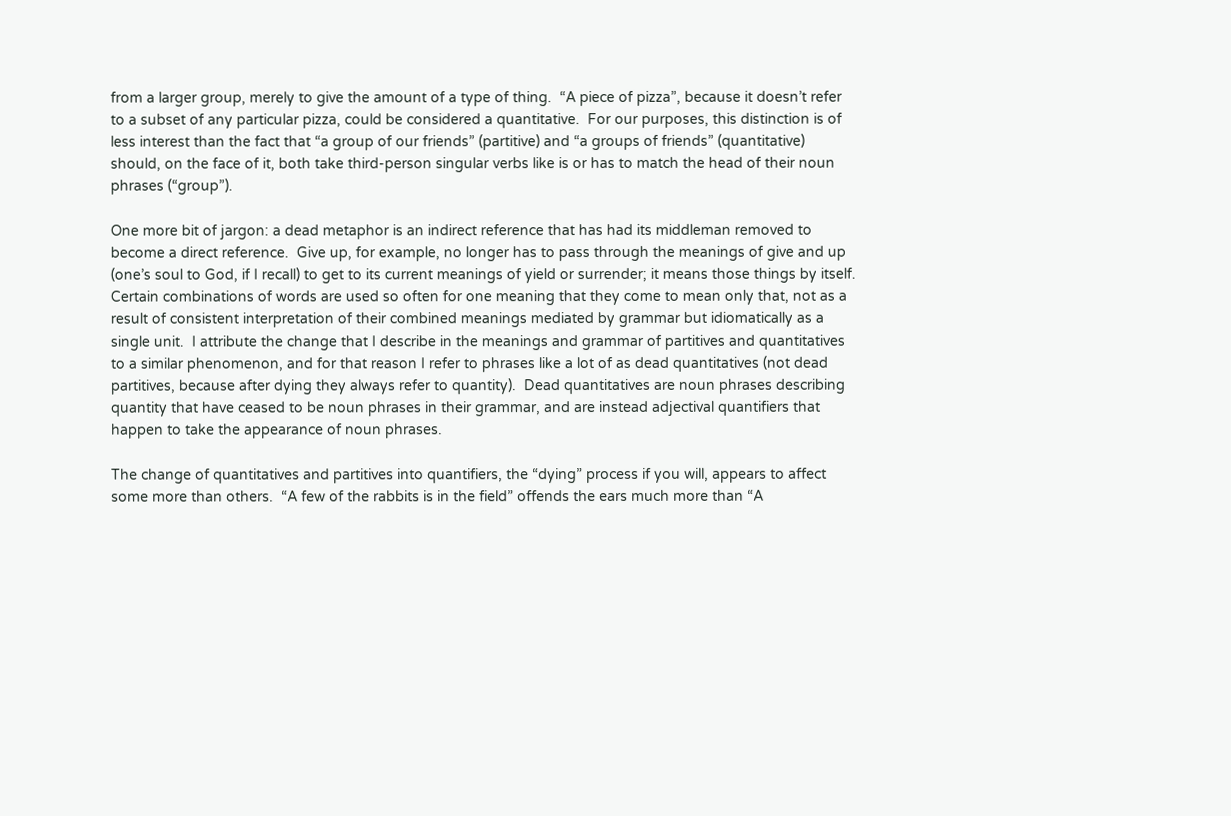from a larger group, merely to give the amount of a type of thing.  “A piece of pizza”, because it doesn’t refer to a subset of any particular pizza, could be considered a quantitative.  For our purposes, this distinction is of less interest than the fact that “a group of our friends” (partitive) and “a groups of friends” (quantitative) should, on the face of it, both take third-person singular verbs like is or has to match the head of their noun phrases (“group”).

One more bit of jargon: a dead metaphor is an indirect reference that has had its middleman removed to become a direct reference.  Give up, for example, no longer has to pass through the meanings of give and up (one’s soul to God, if I recall) to get to its current meanings of yield or surrender; it means those things by itself.  Certain combinations of words are used so often for one meaning that they come to mean only that, not as a result of consistent interpretation of their combined meanings mediated by grammar but idiomatically as a single unit.  I attribute the change that I describe in the meanings and grammar of partitives and quantitatives to a similar phenomenon, and for that reason I refer to phrases like a lot of as dead quantitatives (not dead partitives, because after dying they always refer to quantity).  Dead quantitatives are noun phrases describing quantity that have ceased to be noun phrases in their grammar, and are instead adjectival quantifiers that happen to take the appearance of noun phrases.

The change of quantitatives and partitives into quantifiers, the “dying” process if you will, appears to affect some more than others.  “A few of the rabbits is in the field” offends the ears much more than “A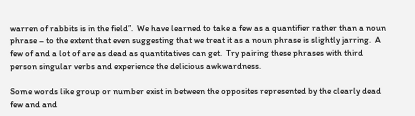warren of rabbits is in the field”.  We have learned to take a few as a quantifier rather than a noun phrase – to the extent that even suggesting that we treat it as a noun phrase is slightly jarring.  A few of and a lot of are as dead as quantitatives can get.  Try pairing these phrases with third person singular verbs and experience the delicious awkwardness.

Some words like group or number exist in between the opposites represented by the clearly dead few and and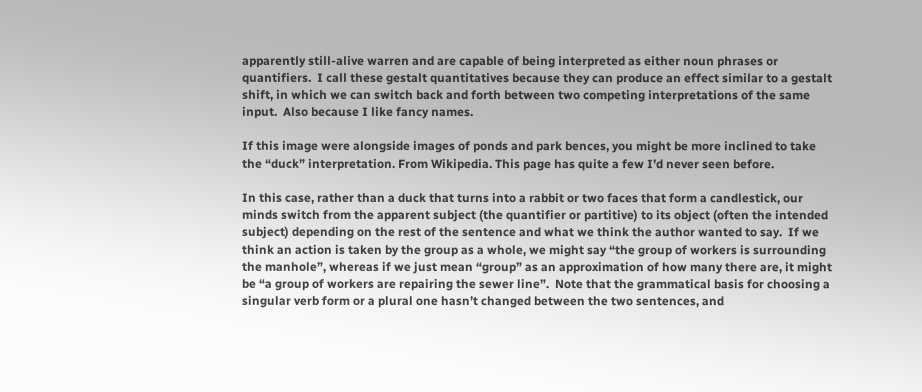apparently still-alive warren and are capable of being interpreted as either noun phrases or quantifiers.  I call these gestalt quantitatives because they can produce an effect similar to a gestalt shift, in which we can switch back and forth between two competing interpretations of the same input.  Also because I like fancy names.

If this image were alongside images of ponds and park bences, you might be more inclined to take the “duck” interpretation. From Wikipedia. This page has quite a few I’d never seen before.

In this case, rather than a duck that turns into a rabbit or two faces that form a candlestick, our minds switch from the apparent subject (the quantifier or partitive) to its object (often the intended subject) depending on the rest of the sentence and what we think the author wanted to say.  If we think an action is taken by the group as a whole, we might say “the group of workers is surrounding the manhole”, whereas if we just mean “group” as an approximation of how many there are, it might be “a group of workers are repairing the sewer line”.  Note that the grammatical basis for choosing a singular verb form or a plural one hasn’t changed between the two sentences, and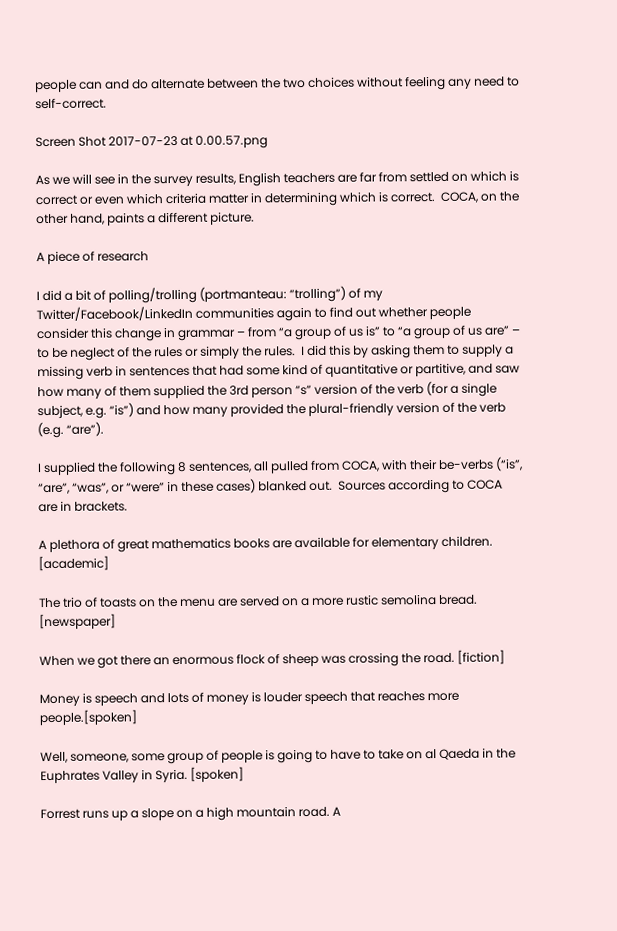people can and do alternate between the two choices without feeling any need to self-correct.

Screen Shot 2017-07-23 at 0.00.57.png

As we will see in the survey results, English teachers are far from settled on which is correct or even which criteria matter in determining which is correct.  COCA, on the other hand, paints a different picture.

A piece of research

I did a bit of polling/trolling (portmanteau: “trolling”) of my Twitter/Facebook/LinkedIn communities again to find out whether people consider this change in grammar – from “a group of us is” to “a group of us are” – to be neglect of the rules or simply the rules.  I did this by asking them to supply a missing verb in sentences that had some kind of quantitative or partitive, and saw how many of them supplied the 3rd person “s” version of the verb (for a single subject, e.g. “is”) and how many provided the plural-friendly version of the verb (e.g. “are”).

I supplied the following 8 sentences, all pulled from COCA, with their be-verbs (“is”, “are”, “was”, or “were” in these cases) blanked out.  Sources according to COCA are in brackets.

A plethora of great mathematics books are available for elementary children. [academic]

The trio of toasts on the menu are served on a more rustic semolina bread. [newspaper]

When we got there an enormous flock of sheep was crossing the road. [fiction]

Money is speech and lots of money is louder speech that reaches more people.[spoken]

Well, someone, some group of people is going to have to take on al Qaeda in the Euphrates Valley in Syria. [spoken]

Forrest runs up a slope on a high mountain road. A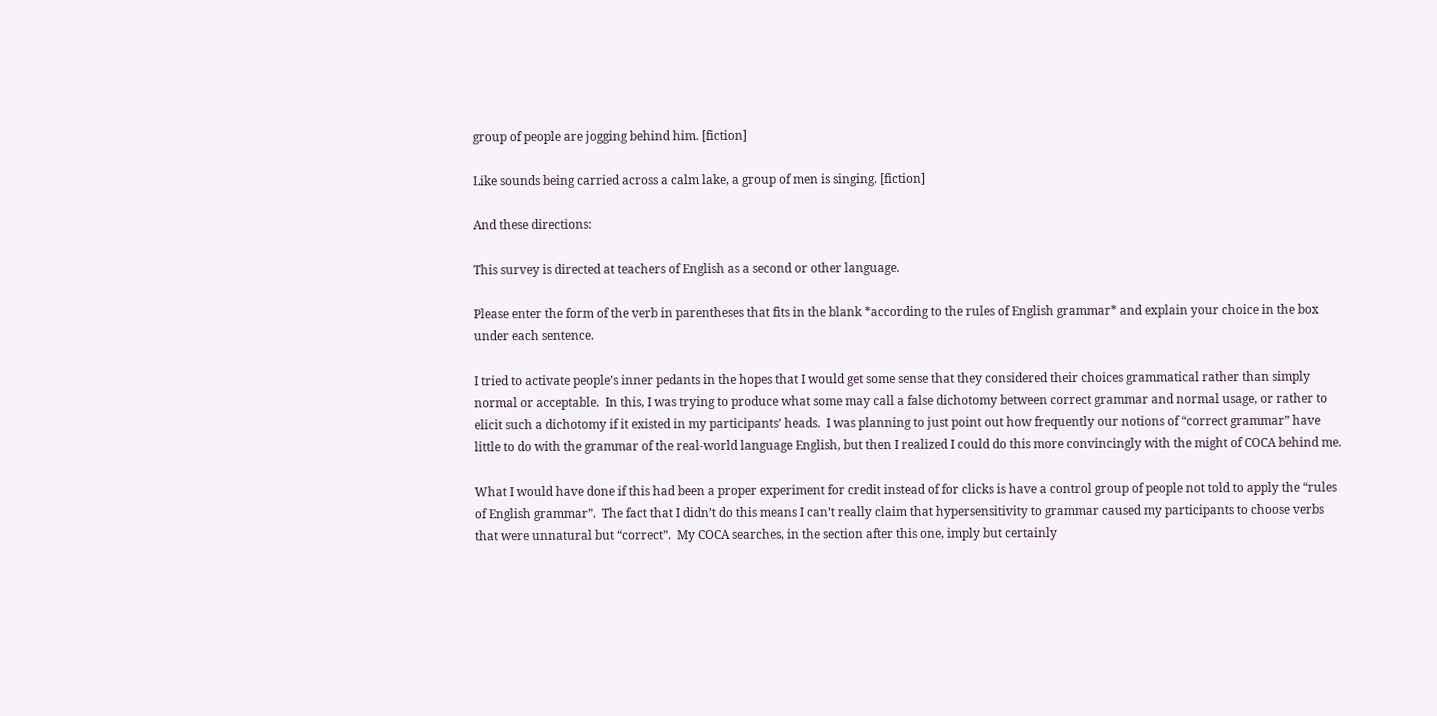group of people are jogging behind him. [fiction]

Like sounds being carried across a calm lake, a group of men is singing. [fiction]

And these directions:

This survey is directed at teachers of English as a second or other language.

Please enter the form of the verb in parentheses that fits in the blank *according to the rules of English grammar* and explain your choice in the box under each sentence.

I tried to activate people’s inner pedants in the hopes that I would get some sense that they considered their choices grammatical rather than simply normal or acceptable.  In this, I was trying to produce what some may call a false dichotomy between correct grammar and normal usage, or rather to elicit such a dichotomy if it existed in my participants’ heads.  I was planning to just point out how frequently our notions of “correct grammar” have little to do with the grammar of the real-world language English, but then I realized I could do this more convincingly with the might of COCA behind me.

What I would have done if this had been a proper experiment for credit instead of for clicks is have a control group of people not told to apply the “rules of English grammar”.  The fact that I didn’t do this means I can’t really claim that hypersensitivity to grammar caused my participants to choose verbs that were unnatural but “correct”.  My COCA searches, in the section after this one, imply but certainly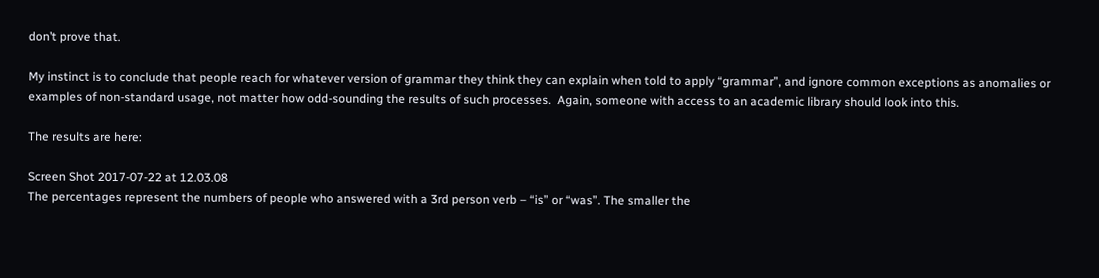don’t prove that.

My instinct is to conclude that people reach for whatever version of grammar they think they can explain when told to apply “grammar”, and ignore common exceptions as anomalies or examples of non-standard usage, not matter how odd-sounding the results of such processes.  Again, someone with access to an academic library should look into this.

The results are here:

Screen Shot 2017-07-22 at 12.03.08
The percentages represent the numbers of people who answered with a 3rd person verb – “is” or “was”. The smaller the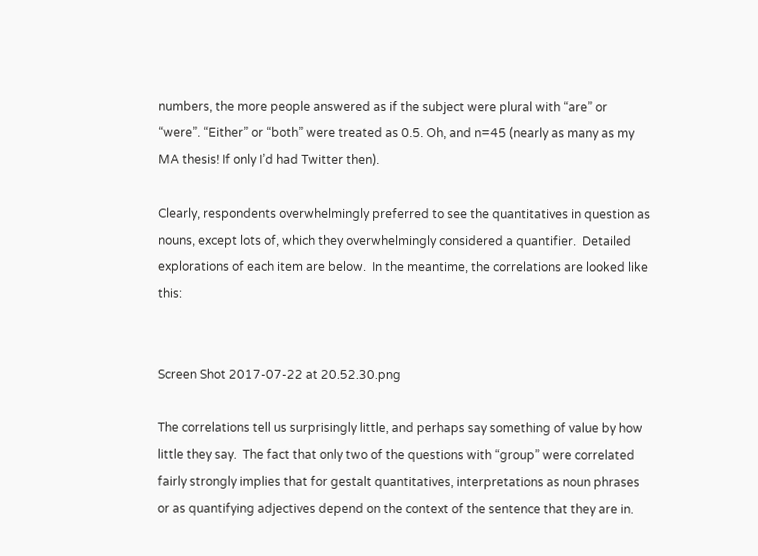numbers, the more people answered as if the subject were plural with “are” or “were”. “Either” or “both” were treated as 0.5. Oh, and n=45 (nearly as many as my MA thesis! If only I’d had Twitter then).

Clearly, respondents overwhelmingly preferred to see the quantitatives in question as nouns, except lots of, which they overwhelmingly considered a quantifier.  Detailed explorations of each item are below.  In the meantime, the correlations are looked like this:


Screen Shot 2017-07-22 at 20.52.30.png

The correlations tell us surprisingly little, and perhaps say something of value by how little they say.  The fact that only two of the questions with “group” were correlated fairly strongly implies that for gestalt quantitatives, interpretations as noun phrases or as quantifying adjectives depend on the context of the sentence that they are in.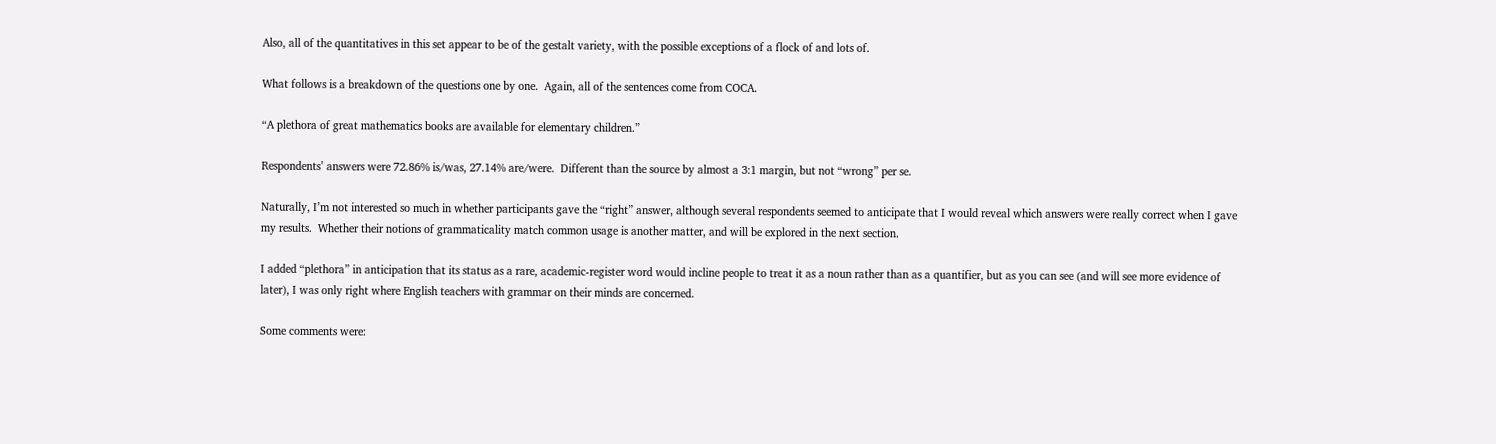Also, all of the quantitatives in this set appear to be of the gestalt variety, with the possible exceptions of a flock of and lots of.

What follows is a breakdown of the questions one by one.  Again, all of the sentences come from COCA.

“A plethora of great mathematics books are available for elementary children.”

Respondents’ answers were 72.86% is/was, 27.14% are/were.  Different than the source by almost a 3:1 margin, but not “wrong” per se.

Naturally, I’m not interested so much in whether participants gave the “right” answer, although several respondents seemed to anticipate that I would reveal which answers were really correct when I gave my results.  Whether their notions of grammaticality match common usage is another matter, and will be explored in the next section.

I added “plethora” in anticipation that its status as a rare, academic-register word would incline people to treat it as a noun rather than as a quantifier, but as you can see (and will see more evidence of later), I was only right where English teachers with grammar on their minds are concerned.

Some comments were: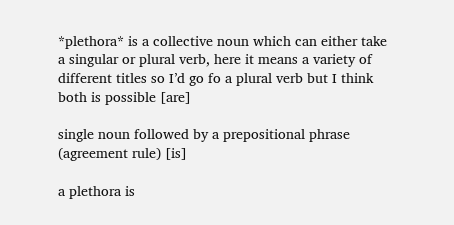*plethora* is a collective noun which can either take a singular or plural verb, here it means a variety of different titles so I’d go fo a plural verb but I think both is possible [are]

single noun followed by a prepositional phrase (agreement rule) [is]

a plethora is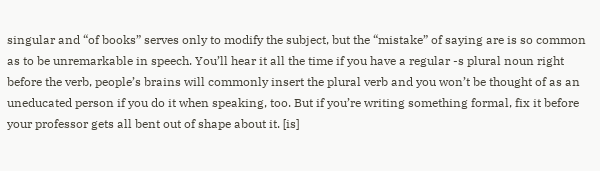singular and “of books” serves only to modify the subject, but the “mistake” of saying are is so common as to be unremarkable in speech. You’ll hear it all the time if you have a regular -s plural noun right before the verb, people’s brains will commonly insert the plural verb and you won’t be thought of as an uneducated person if you do it when speaking, too. But if you’re writing something formal, fix it before your professor gets all bent out of shape about it. [is]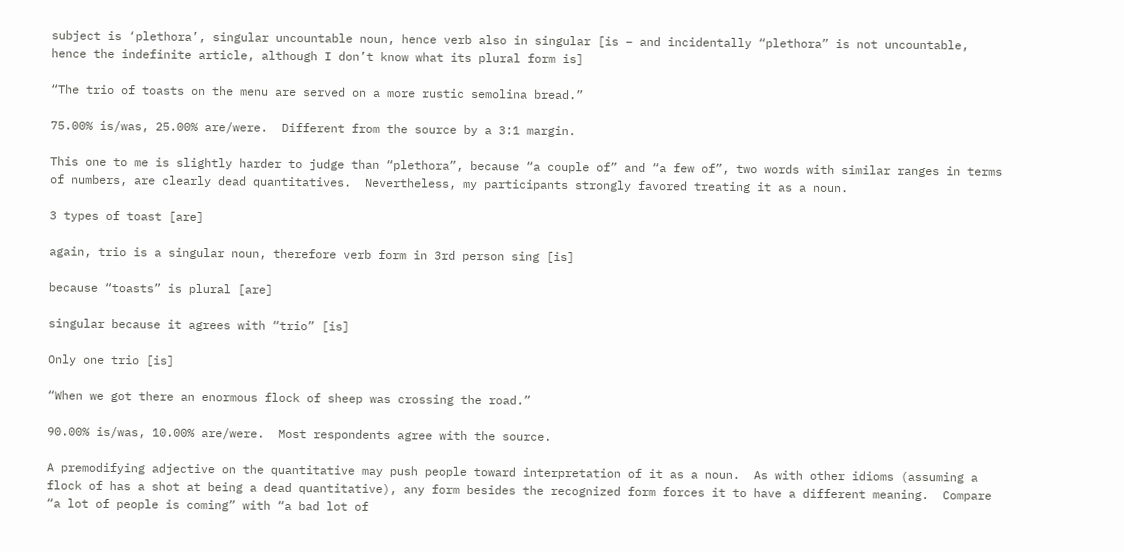subject is ‘plethora’, singular uncountable noun, hence verb also in singular [is – and incidentally “plethora” is not uncountable, hence the indefinite article, although I don’t know what its plural form is]

“The trio of toasts on the menu are served on a more rustic semolina bread.”

75.00% is/was, 25.00% are/were.  Different from the source by a 3:1 margin.

This one to me is slightly harder to judge than “plethora”, because “a couple of” and “a few of”, two words with similar ranges in terms of numbers, are clearly dead quantitatives.  Nevertheless, my participants strongly favored treating it as a noun.

3 types of toast [are]

again, trio is a singular noun, therefore verb form in 3rd person sing [is]

because “toasts” is plural [are]

singular because it agrees with “trio” [is]

Only one trio [is]

“When we got there an enormous flock of sheep was crossing the road.”

90.00% is/was, 10.00% are/were.  Most respondents agree with the source.

A premodifying adjective on the quantitative may push people toward interpretation of it as a noun.  As with other idioms (assuming a flock of has a shot at being a dead quantitative), any form besides the recognized form forces it to have a different meaning.  Compare “a lot of people is coming” with “a bad lot of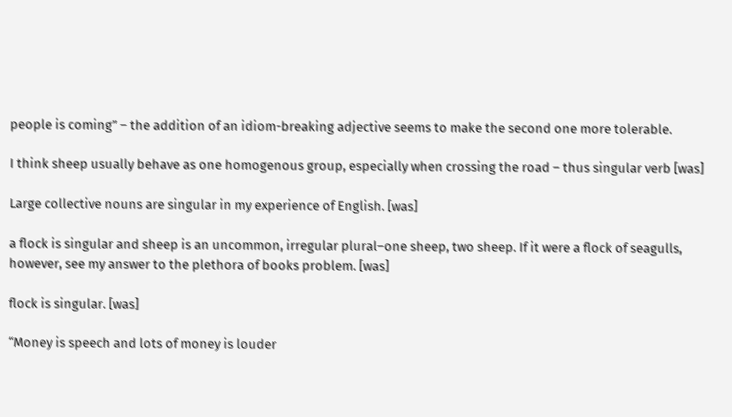people is coming” – the addition of an idiom-breaking adjective seems to make the second one more tolerable.

I think sheep usually behave as one homogenous group, especially when crossing the road – thus singular verb [was]

Large collective nouns are singular in my experience of English. [was]

a flock is singular and sheep is an uncommon, irregular plural–one sheep, two sheep. If it were a flock of seagulls, however, see my answer to the plethora of books problem. [was]

flock is singular. [was]

“Money is speech and lots of money is louder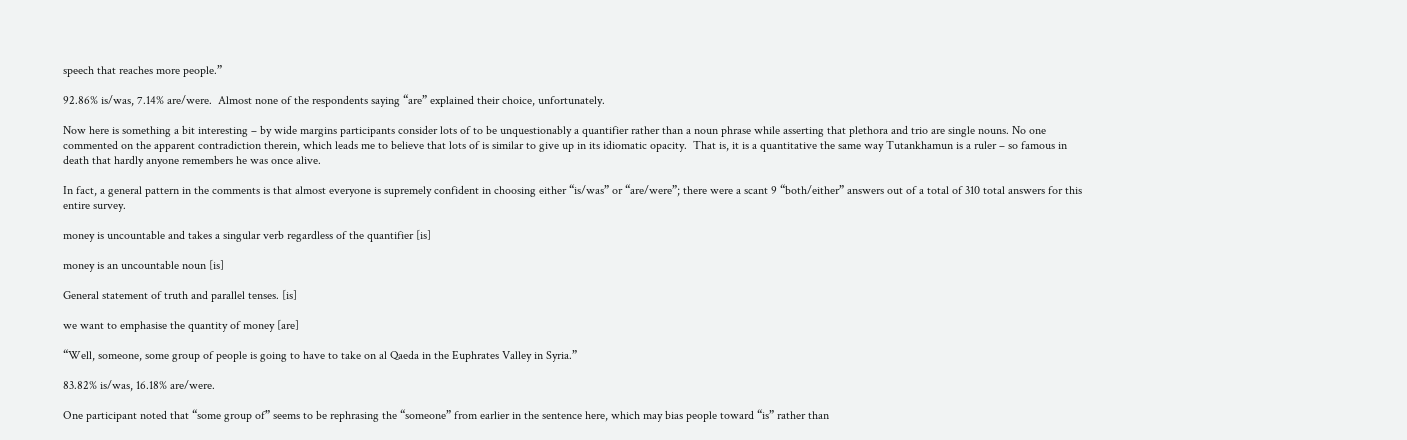speech that reaches more people.”

92.86% is/was, 7.14% are/were.  Almost none of the respondents saying “are” explained their choice, unfortunately.

Now here is something a bit interesting – by wide margins participants consider lots of to be unquestionably a quantifier rather than a noun phrase while asserting that plethora and trio are single nouns. No one commented on the apparent contradiction therein, which leads me to believe that lots of is similar to give up in its idiomatic opacity.  That is, it is a quantitative the same way Tutankhamun is a ruler – so famous in death that hardly anyone remembers he was once alive.

In fact, a general pattern in the comments is that almost everyone is supremely confident in choosing either “is/was” or “are/were”; there were a scant 9 “both/either” answers out of a total of 310 total answers for this entire survey.

money is uncountable and takes a singular verb regardless of the quantifier [is]

money is an uncountable noun [is]

General statement of truth and parallel tenses. [is]

we want to emphasise the quantity of money [are]

“Well, someone, some group of people is going to have to take on al Qaeda in the Euphrates Valley in Syria.”

83.82% is/was, 16.18% are/were.

One participant noted that “some group of” seems to be rephrasing the “someone” from earlier in the sentence here, which may bias people toward “is” rather than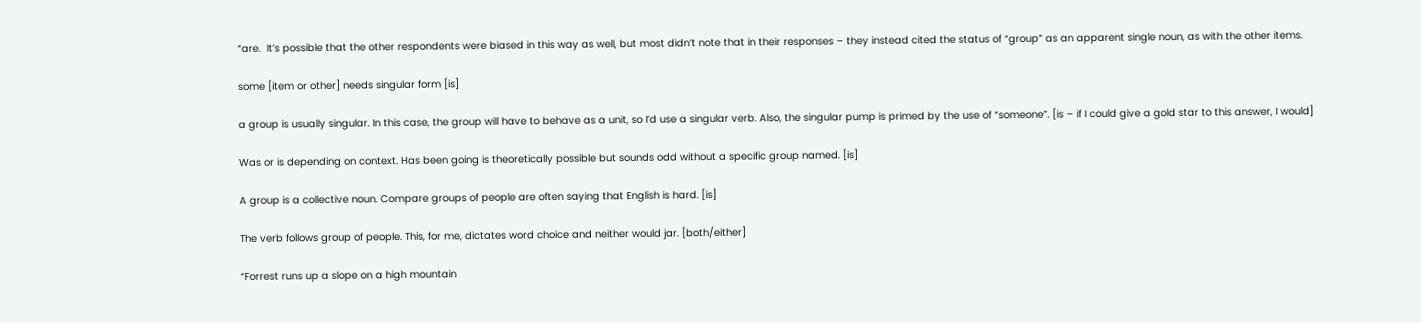“are.  It’s possible that the other respondents were biased in this way as well, but most didn’t note that in their responses – they instead cited the status of “group” as an apparent single noun, as with the other items.

some [item or other] needs singular form [is]

a group is usually singular. In this case, the group will have to behave as a unit, so I’d use a singular verb. Also, the singular pump is primed by the use of “someone”. [is – if I could give a gold star to this answer, I would]

Was or is depending on context. Has been going is theoretically possible but sounds odd without a specific group named. [is]

A group is a collective noun. Compare groups of people are often saying that English is hard. [is]

The verb follows group of people. This, for me, dictates word choice and neither would jar. [both/either]

“Forrest runs up a slope on a high mountain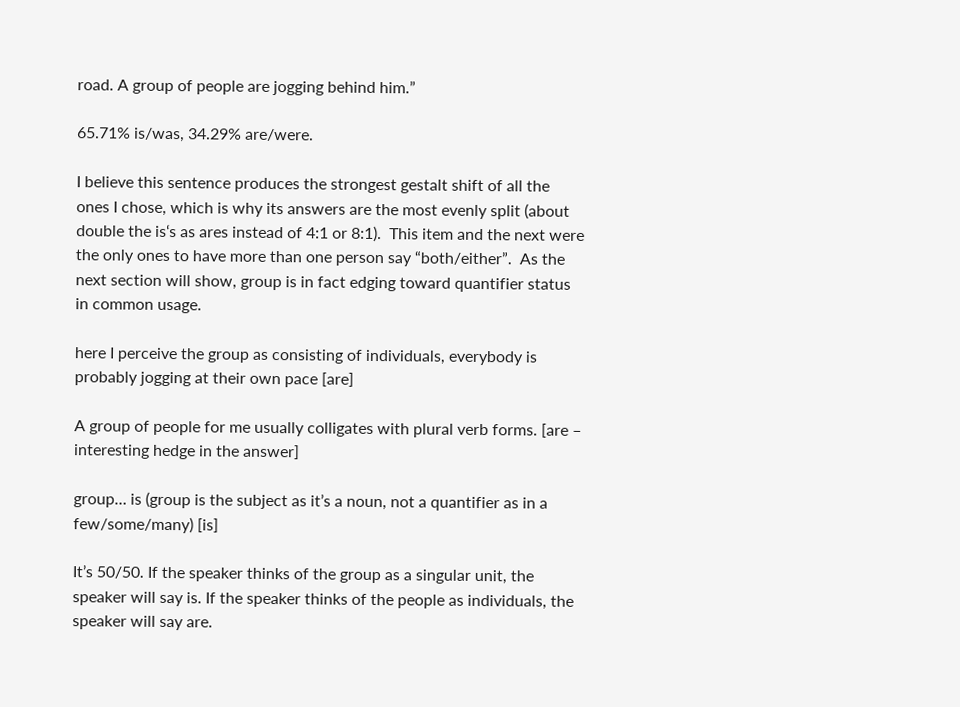road. A group of people are jogging behind him.”

65.71% is/was, 34.29% are/were.

I believe this sentence produces the strongest gestalt shift of all the ones I chose, which is why its answers are the most evenly split (about double the is‘s as ares instead of 4:1 or 8:1).  This item and the next were the only ones to have more than one person say “both/either”.  As the next section will show, group is in fact edging toward quantifier status in common usage.

here I perceive the group as consisting of individuals, everybody is probably jogging at their own pace [are]

A group of people for me usually colligates with plural verb forms. [are – interesting hedge in the answer]

group… is (group is the subject as it’s a noun, not a quantifier as in a few/some/many) [is]

It’s 50/50. If the speaker thinks of the group as a singular unit, the speaker will say is. If the speaker thinks of the people as individuals, the speaker will say are.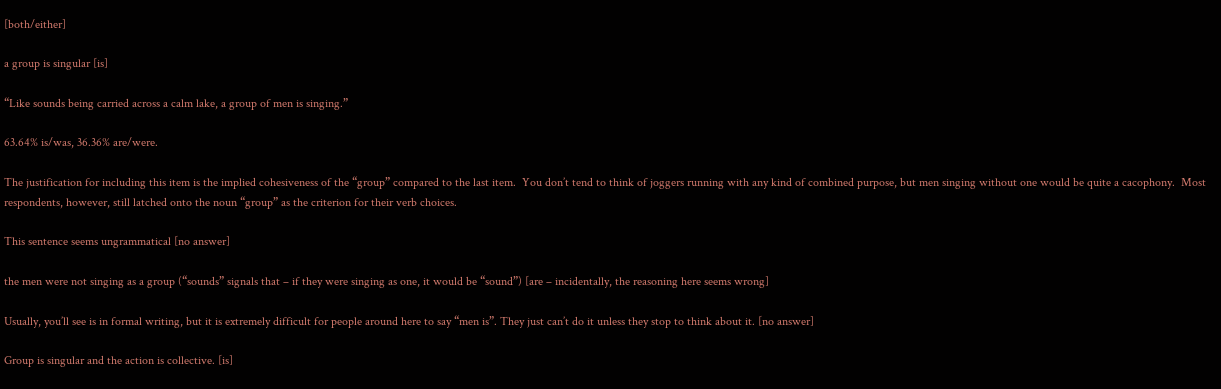[both/either]

a group is singular [is]

“Like sounds being carried across a calm lake, a group of men is singing.”

63.64% is/was, 36.36% are/were.

The justification for including this item is the implied cohesiveness of the “group” compared to the last item.  You don’t tend to think of joggers running with any kind of combined purpose, but men singing without one would be quite a cacophony.  Most respondents, however, still latched onto the noun “group” as the criterion for their verb choices.

This sentence seems ungrammatical [no answer]

the men were not singing as a group (“sounds” signals that – if they were singing as one, it would be “sound”) [are – incidentally, the reasoning here seems wrong]

Usually, you’ll see is in formal writing, but it is extremely difficult for people around here to say “men is”. They just can’t do it unless they stop to think about it. [no answer]

Group is singular and the action is collective. [is]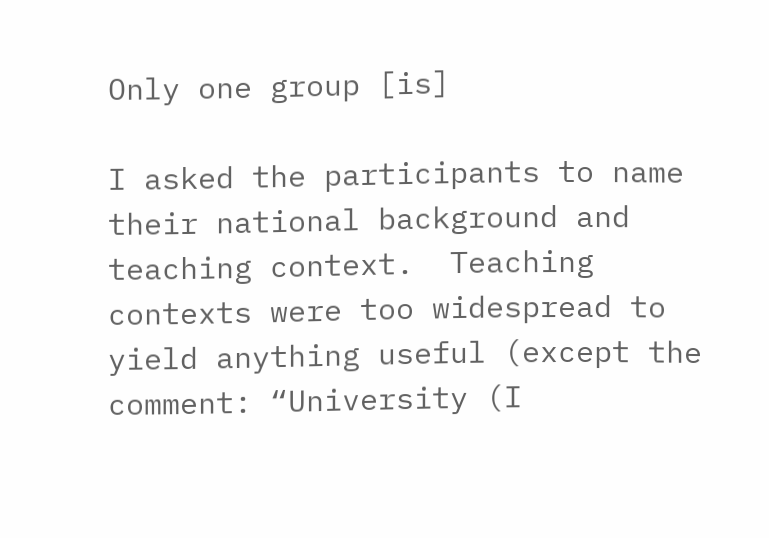Only one group [is]

I asked the participants to name their national background and teaching context.  Teaching contexts were too widespread to yield anything useful (except the comment: “University (I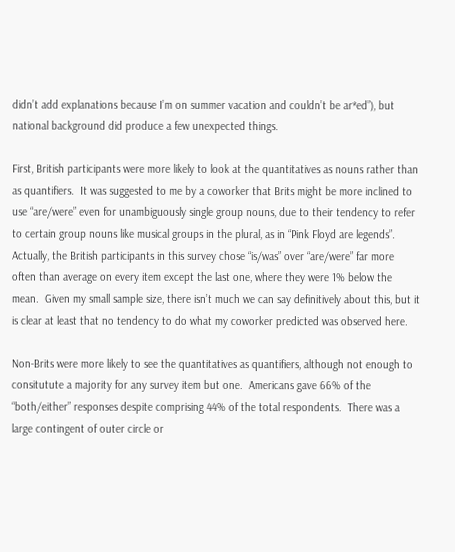didn’t add explanations because I’m on summer vacation and couldn’t be ar*ed”), but national background did produce a few unexpected things.

First, British participants were more likely to look at the quantitatives as nouns rather than as quantifiers.  It was suggested to me by a coworker that Brits might be more inclined to use “are/were” even for unambiguously single group nouns, due to their tendency to refer to certain group nouns like musical groups in the plural, as in “Pink Floyd are legends”.  Actually, the British participants in this survey chose “is/was” over “are/were” far more often than average on every item except the last one, where they were 1% below the mean.  Given my small sample size, there isn’t much we can say definitively about this, but it is clear at least that no tendency to do what my coworker predicted was observed here.

Non-Brits were more likely to see the quantitatives as quantifiers, although not enough to consitutute a majority for any survey item but one.  Americans gave 66% of the “both/either” responses despite comprising 44% of the total respondents.  There was a large contingent of outer circle or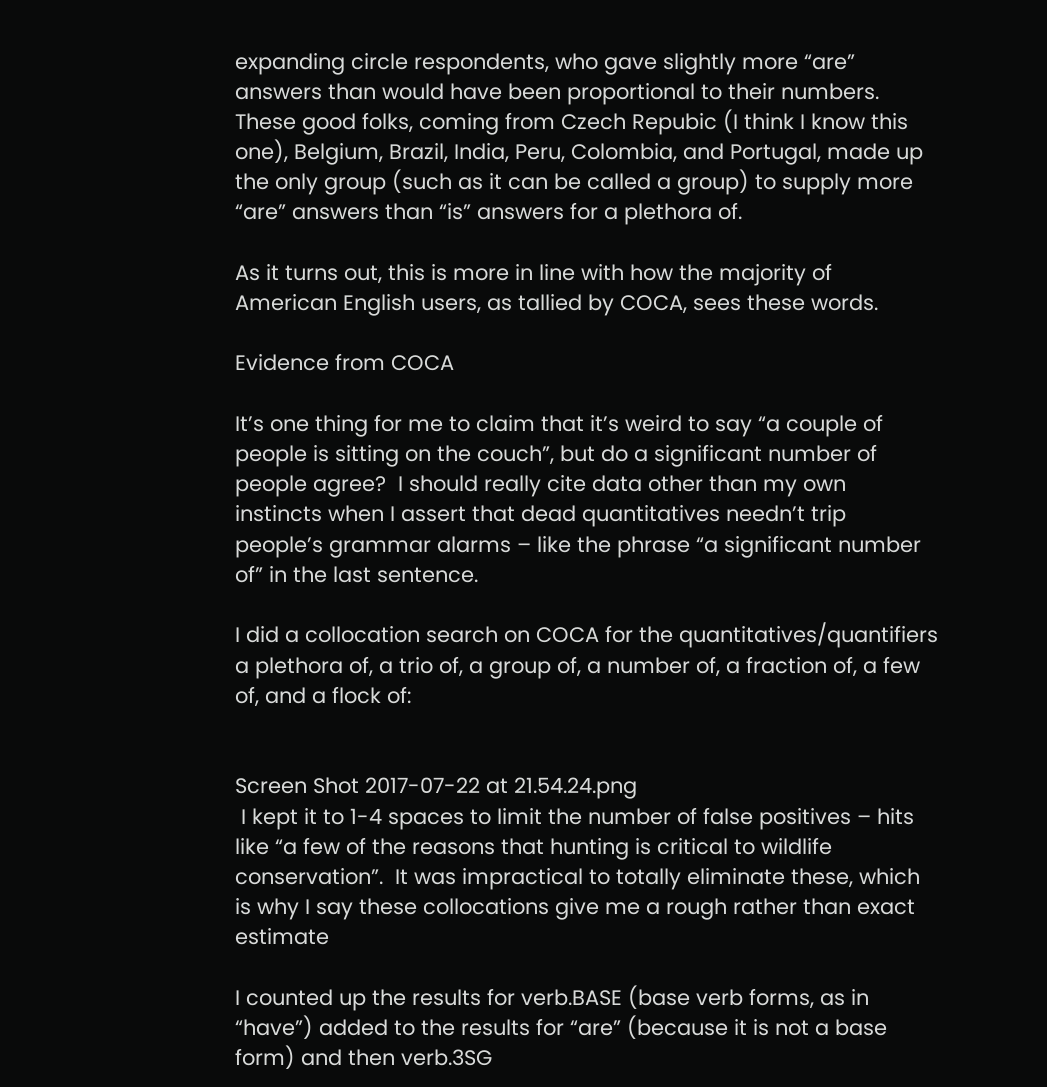expanding circle respondents, who gave slightly more “are” answers than would have been proportional to their numbers.  These good folks, coming from Czech Repubic (I think I know this one), Belgium, Brazil, India, Peru, Colombia, and Portugal, made up the only group (such as it can be called a group) to supply more “are” answers than “is” answers for a plethora of.

As it turns out, this is more in line with how the majority of American English users, as tallied by COCA, sees these words.

Evidence from COCA

It’s one thing for me to claim that it’s weird to say “a couple of people is sitting on the couch”, but do a significant number of people agree?  I should really cite data other than my own instincts when I assert that dead quantitatives needn’t trip people’s grammar alarms – like the phrase “a significant number of” in the last sentence.

I did a collocation search on COCA for the quantitatives/quantifiers a plethora of, a trio of, a group of, a number of, a fraction of, a few of, and a flock of:


Screen Shot 2017-07-22 at 21.54.24.png
 I kept it to 1-4 spaces to limit the number of false positives – hits like “a few of the reasons that hunting is critical to wildlife conservation”.  It was impractical to totally eliminate these, which is why I say these collocations give me a rough rather than exact estimate

I counted up the results for verb.BASE (base verb forms, as in “have”) added to the results for “are” (because it is not a base form) and then verb.3SG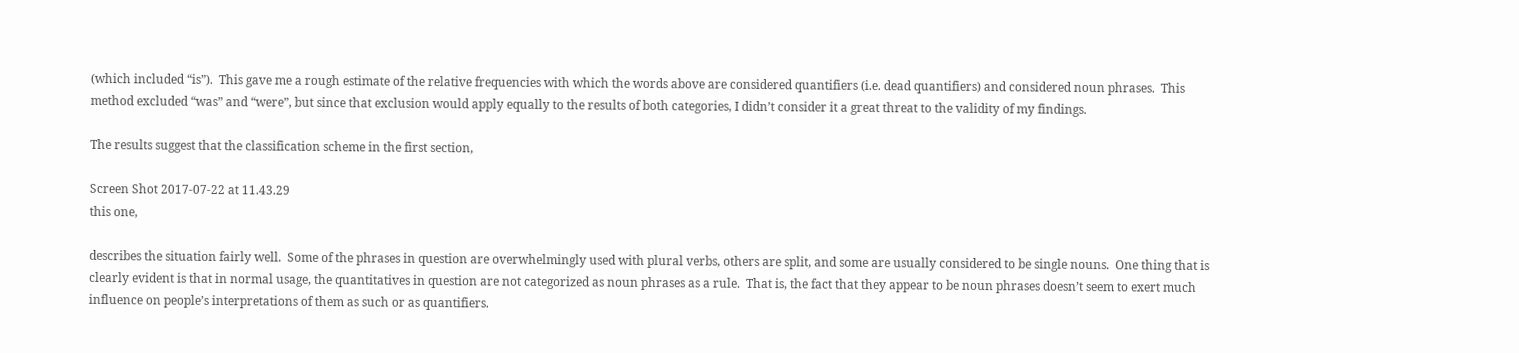(which included “is”).  This gave me a rough estimate of the relative frequencies with which the words above are considered quantifiers (i.e. dead quantifiers) and considered noun phrases.  This method excluded “was” and “were”, but since that exclusion would apply equally to the results of both categories, I didn’t consider it a great threat to the validity of my findings.

The results suggest that the classification scheme in the first section,

Screen Shot 2017-07-22 at 11.43.29
this one,

describes the situation fairly well.  Some of the phrases in question are overwhelmingly used with plural verbs, others are split, and some are usually considered to be single nouns.  One thing that is clearly evident is that in normal usage, the quantitatives in question are not categorized as noun phrases as a rule.  That is, the fact that they appear to be noun phrases doesn’t seem to exert much influence on people’s interpretations of them as such or as quantifiers.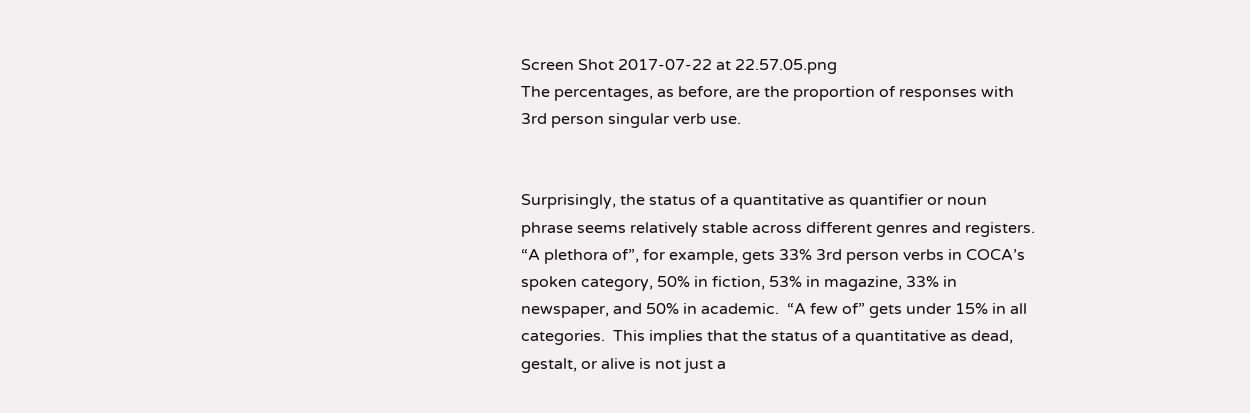Screen Shot 2017-07-22 at 22.57.05.png
The percentages, as before, are the proportion of responses with 3rd person singular verb use.


Surprisingly, the status of a quantitative as quantifier or noun phrase seems relatively stable across different genres and registers.  “A plethora of”, for example, gets 33% 3rd person verbs in COCA’s spoken category, 50% in fiction, 53% in magazine, 33% in newspaper, and 50% in academic.  “A few of” gets under 15% in all categories.  This implies that the status of a quantitative as dead, gestalt, or alive is not just a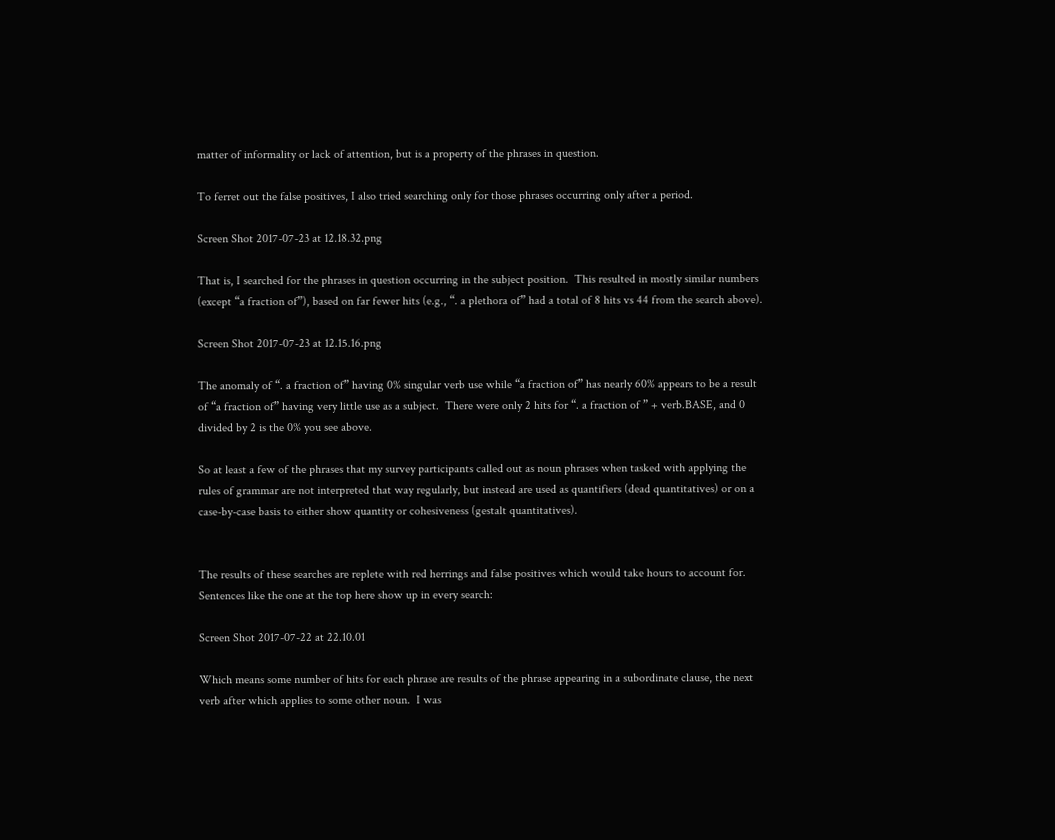matter of informality or lack of attention, but is a property of the phrases in question.

To ferret out the false positives, I also tried searching only for those phrases occurring only after a period.

Screen Shot 2017-07-23 at 12.18.32.png

That is, I searched for the phrases in question occurring in the subject position.  This resulted in mostly similar numbers (except “a fraction of”), based on far fewer hits (e.g., “. a plethora of” had a total of 8 hits vs 44 from the search above).

Screen Shot 2017-07-23 at 12.15.16.png

The anomaly of “. a fraction of” having 0% singular verb use while “a fraction of” has nearly 60% appears to be a result of “a fraction of” having very little use as a subject.  There were only 2 hits for “. a fraction of ” + verb.BASE, and 0 divided by 2 is the 0% you see above.

So at least a few of the phrases that my survey participants called out as noun phrases when tasked with applying the rules of grammar are not interpreted that way regularly, but instead are used as quantifiers (dead quantitatives) or on a case-by-case basis to either show quantity or cohesiveness (gestalt quantitatives).


The results of these searches are replete with red herrings and false positives which would take hours to account for.  Sentences like the one at the top here show up in every search:

Screen Shot 2017-07-22 at 22.10.01

Which means some number of hits for each phrase are results of the phrase appearing in a subordinate clause, the next verb after which applies to some other noun.  I was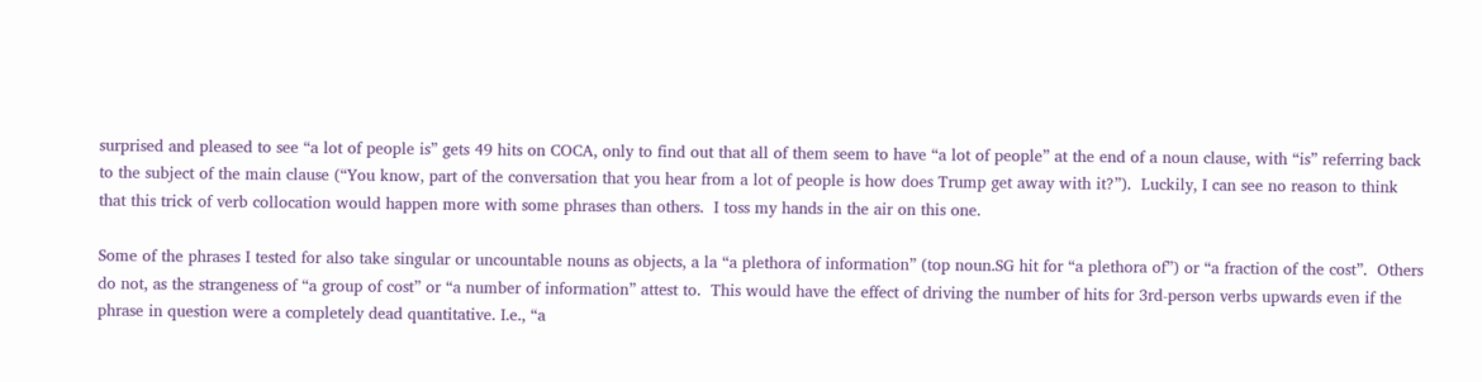surprised and pleased to see “a lot of people is” gets 49 hits on COCA, only to find out that all of them seem to have “a lot of people” at the end of a noun clause, with “is” referring back to the subject of the main clause (“You know, part of the conversation that you hear from a lot of people is how does Trump get away with it?”).  Luckily, I can see no reason to think that this trick of verb collocation would happen more with some phrases than others.  I toss my hands in the air on this one.

Some of the phrases I tested for also take singular or uncountable nouns as objects, a la “a plethora of information” (top noun.SG hit for “a plethora of”) or “a fraction of the cost”.  Others do not, as the strangeness of “a group of cost” or “a number of information” attest to.  This would have the effect of driving the number of hits for 3rd-person verbs upwards even if the phrase in question were a completely dead quantitative. I.e., “a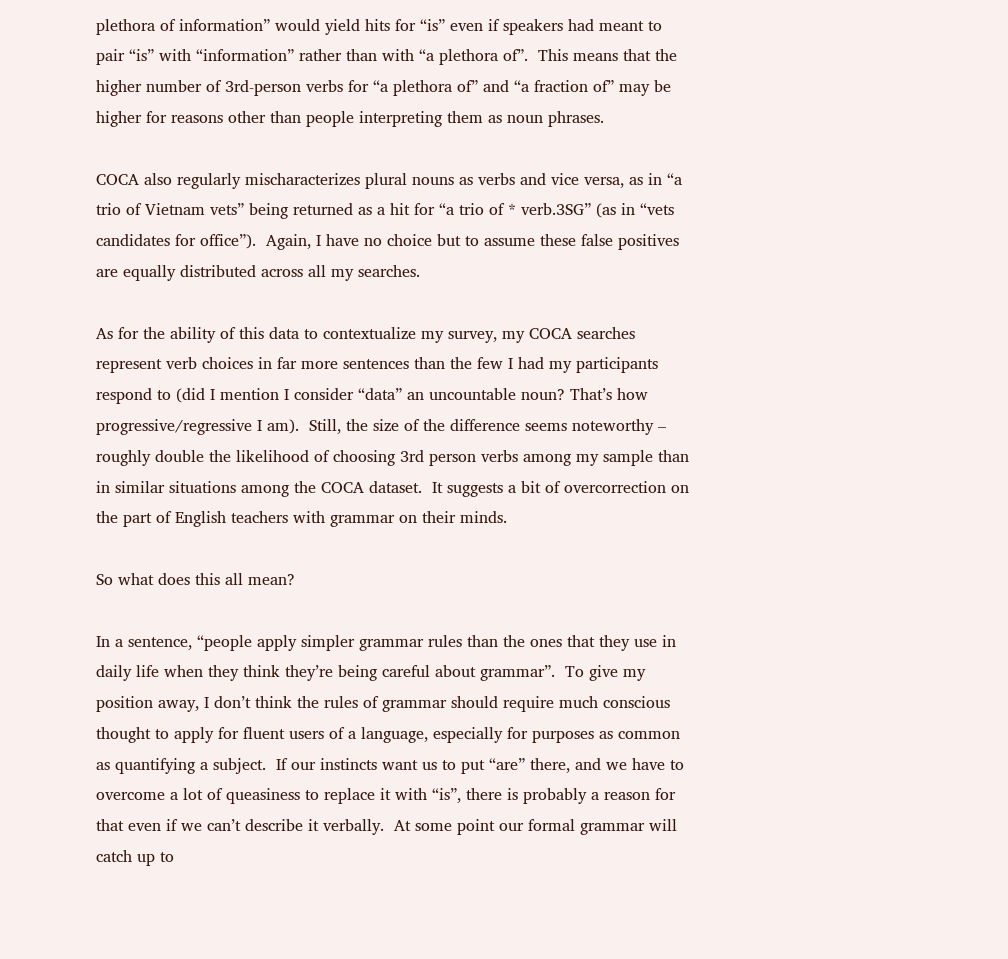plethora of information” would yield hits for “is” even if speakers had meant to pair “is” with “information” rather than with “a plethora of”.  This means that the higher number of 3rd-person verbs for “a plethora of” and “a fraction of” may be higher for reasons other than people interpreting them as noun phrases.

COCA also regularly mischaracterizes plural nouns as verbs and vice versa, as in “a trio of Vietnam vets” being returned as a hit for “a trio of * verb.3SG” (as in “vets candidates for office”).  Again, I have no choice but to assume these false positives are equally distributed across all my searches.

As for the ability of this data to contextualize my survey, my COCA searches represent verb choices in far more sentences than the few I had my participants respond to (did I mention I consider “data” an uncountable noun? That’s how progressive/regressive I am).  Still, the size of the difference seems noteworthy – roughly double the likelihood of choosing 3rd person verbs among my sample than in similar situations among the COCA dataset.  It suggests a bit of overcorrection on the part of English teachers with grammar on their minds.

So what does this all mean?

In a sentence, “people apply simpler grammar rules than the ones that they use in daily life when they think they’re being careful about grammar”.  To give my position away, I don’t think the rules of grammar should require much conscious thought to apply for fluent users of a language, especially for purposes as common as quantifying a subject.  If our instincts want us to put “are” there, and we have to overcome a lot of queasiness to replace it with “is”, there is probably a reason for that even if we can’t describe it verbally.  At some point our formal grammar will catch up to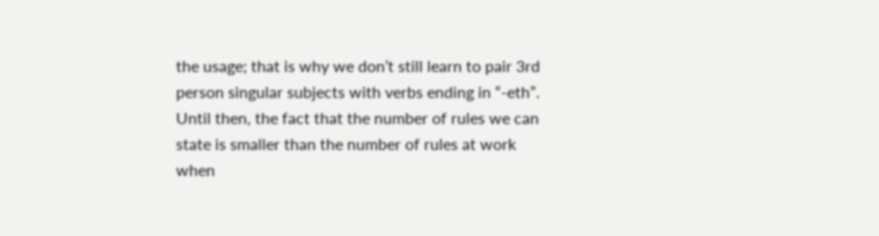the usage; that is why we don’t still learn to pair 3rd person singular subjects with verbs ending in “-eth”.  Until then, the fact that the number of rules we can state is smaller than the number of rules at work when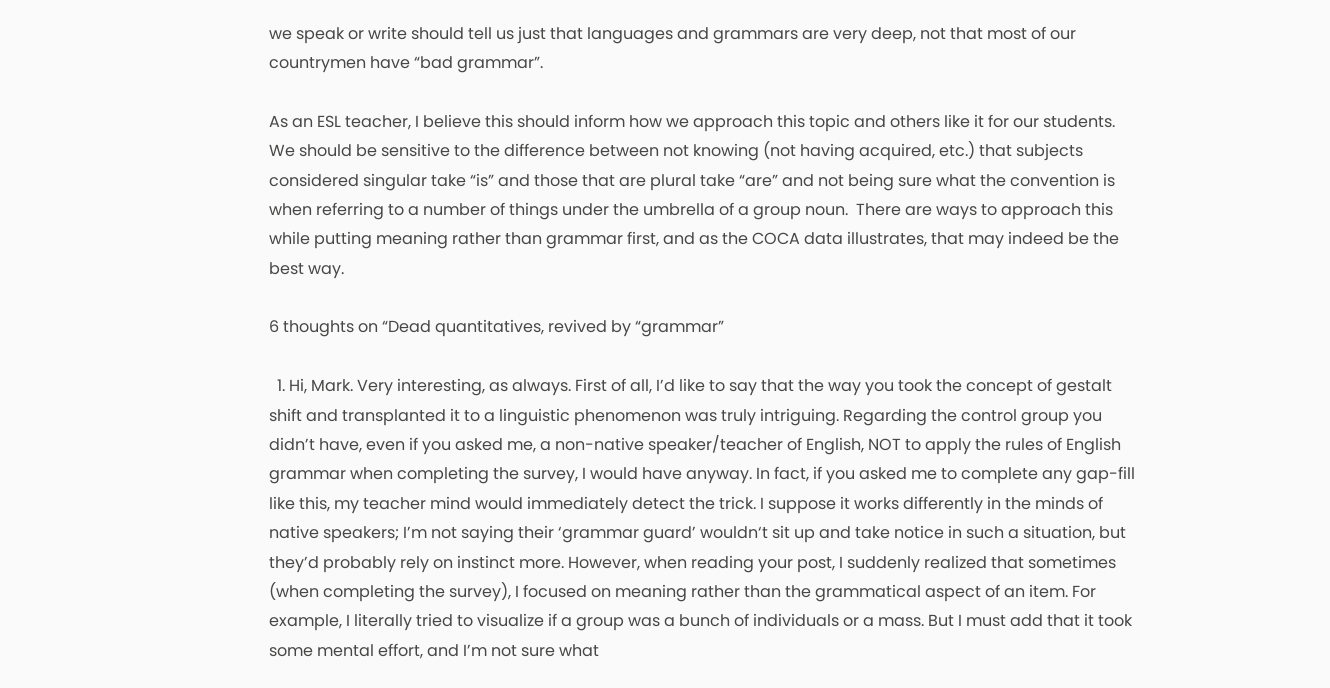we speak or write should tell us just that languages and grammars are very deep, not that most of our countrymen have “bad grammar”.

As an ESL teacher, I believe this should inform how we approach this topic and others like it for our students.  We should be sensitive to the difference between not knowing (not having acquired, etc.) that subjects considered singular take “is” and those that are plural take “are” and not being sure what the convention is when referring to a number of things under the umbrella of a group noun.  There are ways to approach this while putting meaning rather than grammar first, and as the COCA data illustrates, that may indeed be the best way.

6 thoughts on “Dead quantitatives, revived by “grammar”

  1. Hi, Mark. Very interesting, as always. First of all, I’d like to say that the way you took the concept of gestalt shift and transplanted it to a linguistic phenomenon was truly intriguing. Regarding the control group you didn’t have, even if you asked me, a non-native speaker/teacher of English, NOT to apply the rules of English grammar when completing the survey, I would have anyway. In fact, if you asked me to complete any gap-fill like this, my teacher mind would immediately detect the trick. I suppose it works differently in the minds of native speakers; I’m not saying their ‘grammar guard’ wouldn‘t sit up and take notice in such a situation, but they’d probably rely on instinct more. However, when reading your post, I suddenly realized that sometimes (when completing the survey), I focused on meaning rather than the grammatical aspect of an item. For example, I literally tried to visualize if a group was a bunch of individuals or a mass. But I must add that it took some mental effort, and I’m not sure what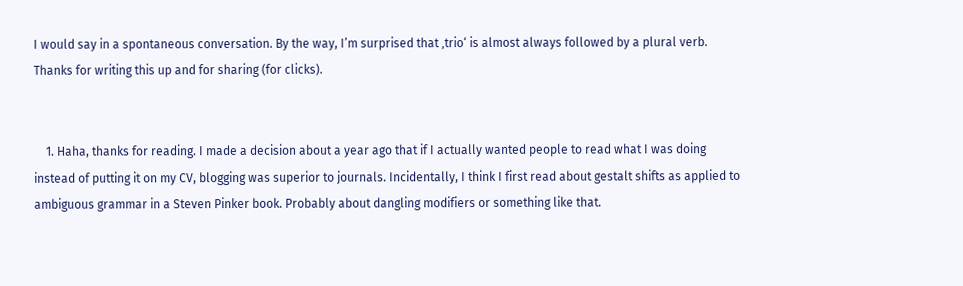I would say in a spontaneous conversation. By the way, I’m surprised that ‚trio‘ is almost always followed by a plural verb. Thanks for writing this up and for sharing (for clicks).


    1. Haha, thanks for reading. I made a decision about a year ago that if I actually wanted people to read what I was doing instead of putting it on my CV, blogging was superior to journals. Incidentally, I think I first read about gestalt shifts as applied to ambiguous grammar in a Steven Pinker book. Probably about dangling modifiers or something like that.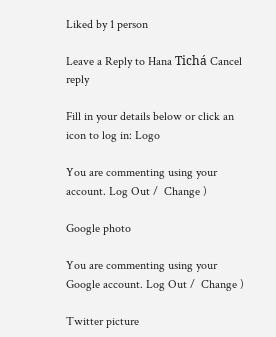Liked by 1 person

Leave a Reply to Hana Tichá Cancel reply

Fill in your details below or click an icon to log in: Logo

You are commenting using your account. Log Out /  Change )

Google photo

You are commenting using your Google account. Log Out /  Change )

Twitter picture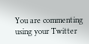You are commenting using your Twitter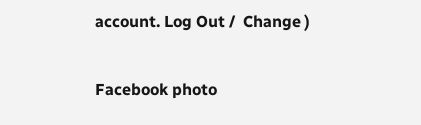account. Log Out /  Change )

Facebook photo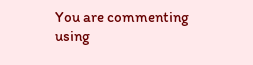You are commenting using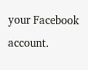your Facebook account.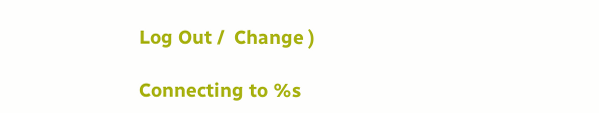Log Out /  Change )

Connecting to %s